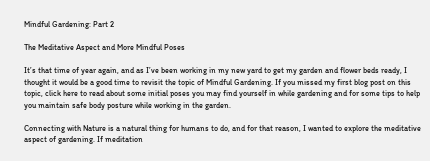Mindful Gardening: Part 2

The Meditative Aspect and More Mindful Poses

It’s that time of year again, and as I’ve been working in my new yard to get my garden and flower beds ready, I thought it would be a good time to revisit the topic of Mindful Gardening. If you missed my first blog post on this topic, click here to read about some initial poses you may find yourself in while gardening and for some tips to help you maintain safe body posture while working in the garden.

Connecting with Nature is a natural thing for humans to do, and for that reason, I wanted to explore the meditative aspect of gardening. If meditation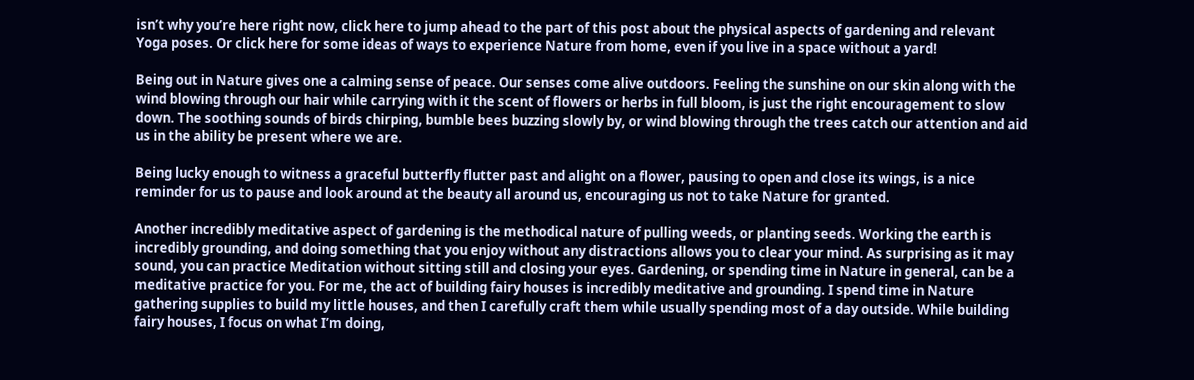isn’t why you’re here right now, click here to jump ahead to the part of this post about the physical aspects of gardening and relevant Yoga poses. Or click here for some ideas of ways to experience Nature from home, even if you live in a space without a yard!

Being out in Nature gives one a calming sense of peace. Our senses come alive outdoors. Feeling the sunshine on our skin along with the wind blowing through our hair while carrying with it the scent of flowers or herbs in full bloom, is just the right encouragement to slow down. The soothing sounds of birds chirping, bumble bees buzzing slowly by, or wind blowing through the trees catch our attention and aid us in the ability be present where we are.

Being lucky enough to witness a graceful butterfly flutter past and alight on a flower, pausing to open and close its wings, is a nice reminder for us to pause and look around at the beauty all around us, encouraging us not to take Nature for granted.

Another incredibly meditative aspect of gardening is the methodical nature of pulling weeds, or planting seeds. Working the earth is incredibly grounding, and doing something that you enjoy without any distractions allows you to clear your mind. As surprising as it may sound, you can practice Meditation without sitting still and closing your eyes. Gardening, or spending time in Nature in general, can be a meditative practice for you. For me, the act of building fairy houses is incredibly meditative and grounding. I spend time in Nature gathering supplies to build my little houses, and then I carefully craft them while usually spending most of a day outside. While building fairy houses, I focus on what I’m doing,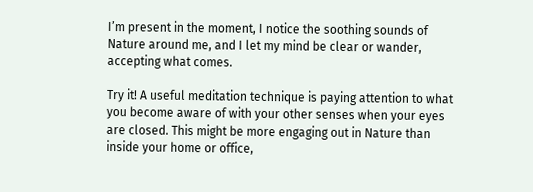I’m present in the moment, I notice the soothing sounds of Nature around me, and I let my mind be clear or wander, accepting what comes.

Try it! A useful meditation technique is paying attention to what you become aware of with your other senses when your eyes are closed. This might be more engaging out in Nature than inside your home or office,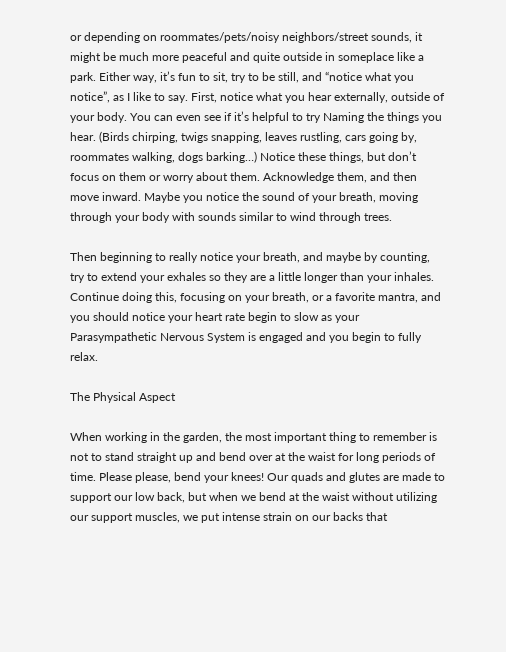or depending on roommates/pets/noisy neighbors/street sounds, it might be much more peaceful and quite outside in someplace like a park. Either way, it’s fun to sit, try to be still, and “notice what you notice”, as I like to say. First, notice what you hear externally, outside of your body. You can even see if it’s helpful to try Naming the things you hear. (Birds chirping, twigs snapping, leaves rustling, cars going by, roommates walking, dogs barking…) Notice these things, but don’t focus on them or worry about them. Acknowledge them, and then move inward. Maybe you notice the sound of your breath, moving through your body with sounds similar to wind through trees.

Then beginning to really notice your breath, and maybe by counting, try to extend your exhales so they are a little longer than your inhales. Continue doing this, focusing on your breath, or a favorite mantra, and you should notice your heart rate begin to slow as your Parasympathetic Nervous System is engaged and you begin to fully relax.

The Physical Aspect

When working in the garden, the most important thing to remember is not to stand straight up and bend over at the waist for long periods of time. Please please, bend your knees! Our quads and glutes are made to support our low back, but when we bend at the waist without utilizing our support muscles, we put intense strain on our backs that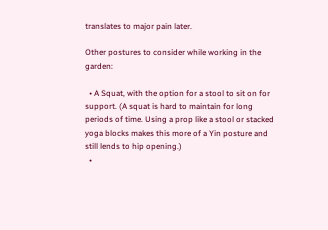translates to major pain later.

Other postures to consider while working in the garden:

  • A Squat, with the option for a stool to sit on for support. (A squat is hard to maintain for long periods of time. Using a prop like a stool or stacked yoga blocks makes this more of a Yin posture and still lends to hip opening.)
  •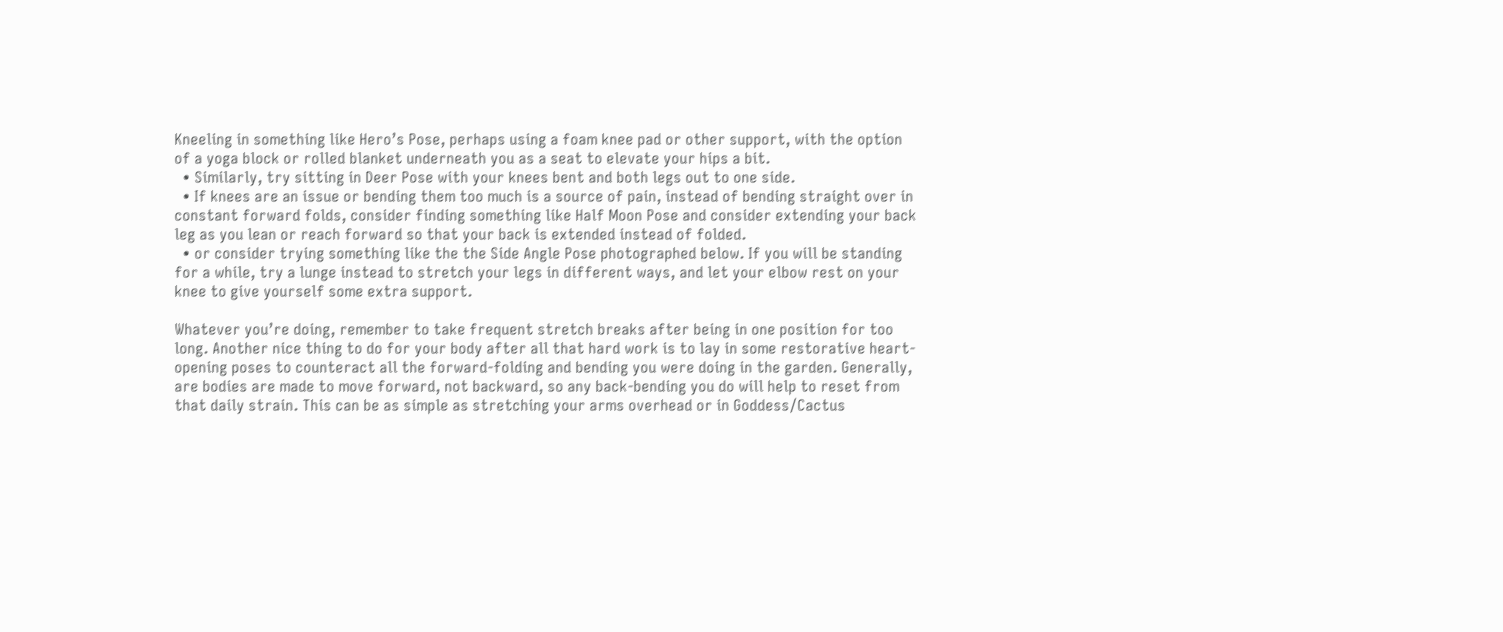Kneeling in something like Hero’s Pose, perhaps using a foam knee pad or other support, with the option of a yoga block or rolled blanket underneath you as a seat to elevate your hips a bit.
  • Similarly, try sitting in Deer Pose with your knees bent and both legs out to one side.
  • If knees are an issue or bending them too much is a source of pain, instead of bending straight over in constant forward folds, consider finding something like Half Moon Pose and consider extending your back leg as you lean or reach forward so that your back is extended instead of folded.
  • or consider trying something like the the Side Angle Pose photographed below. If you will be standing for a while, try a lunge instead to stretch your legs in different ways, and let your elbow rest on your knee to give yourself some extra support.

Whatever you’re doing, remember to take frequent stretch breaks after being in one position for too long. Another nice thing to do for your body after all that hard work is to lay in some restorative heart-opening poses to counteract all the forward-folding and bending you were doing in the garden. Generally, are bodies are made to move forward, not backward, so any back-bending you do will help to reset from that daily strain. This can be as simple as stretching your arms overhead or in Goddess/Cactus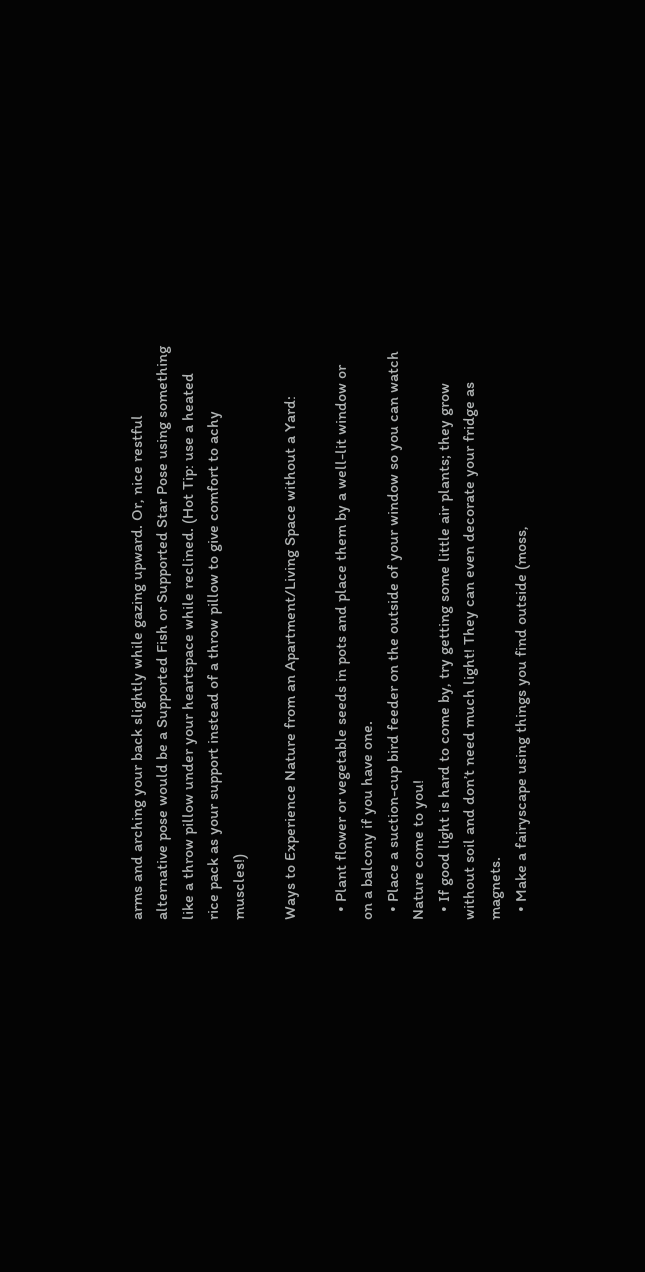arms and arching your back slightly while gazing upward. Or, nice restful alternative pose would be a Supported Fish or Supported Star Pose using something like a throw pillow under your heartspace while reclined. (Hot Tip: use a heated rice pack as your support instead of a throw pillow to give comfort to achy muscles!)

Ways to Experience Nature from an Apartment/Living Space without a Yard:

  • Plant flower or vegetable seeds in pots and place them by a well-lit window or on a balcony if you have one.
  • Place a suction-cup bird feeder on the outside of your window so you can watch Nature come to you!
  • If good light is hard to come by, try getting some little air plants; they grow without soil and don’t need much light! They can even decorate your fridge as magnets.
  • Make a fairyscape using things you find outside (moss,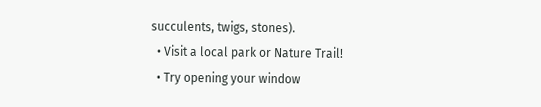succulents, twigs, stones).
  • Visit a local park or Nature Trail!
  • Try opening your window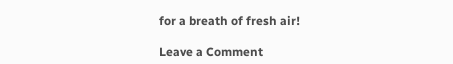for a breath of fresh air!

Leave a Comment